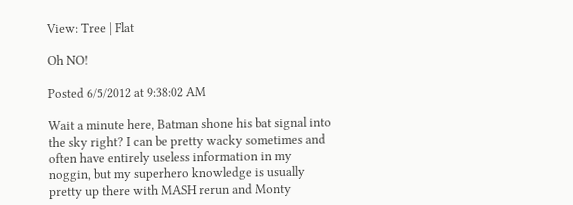View: Tree | Flat

Oh NO!

Posted 6/5/2012 at 9:38:02 AM

Wait a minute here, Batman shone his bat signal into the sky right? I can be pretty wacky sometimes and often have entirely useless information in my noggin, but my superhero knowledge is usually pretty up there with MASH rerun and Monty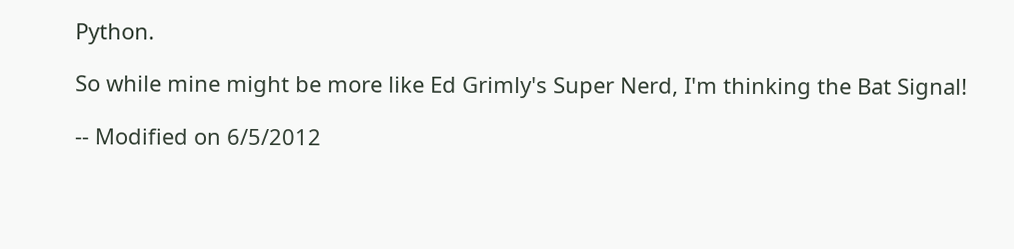Python.

So while mine might be more like Ed Grimly's Super Nerd, I'm thinking the Bat Signal!

-- Modified on 6/5/2012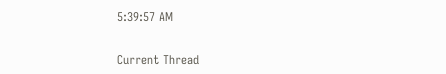5:39:57 AM


Current Thread